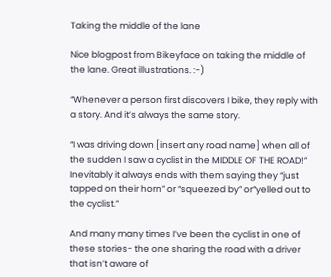Taking the middle of the lane

Nice blogpost from Bikeyface on taking the middle of the lane. Great illustrations. :-)

“Whenever a person first discovers I bike, they reply with a story. And it’s always the same story.

“I was driving down [insert any road name] when all of the sudden I saw a cyclist in the MIDDLE OF THE ROAD!” Inevitably it always ends with them saying they “just tapped on their horn” or “squeezed by” or“yelled out to the cyclist.”

And many many times I’ve been the cyclist in one of these stories- the one sharing the road with a driver that isn’t aware of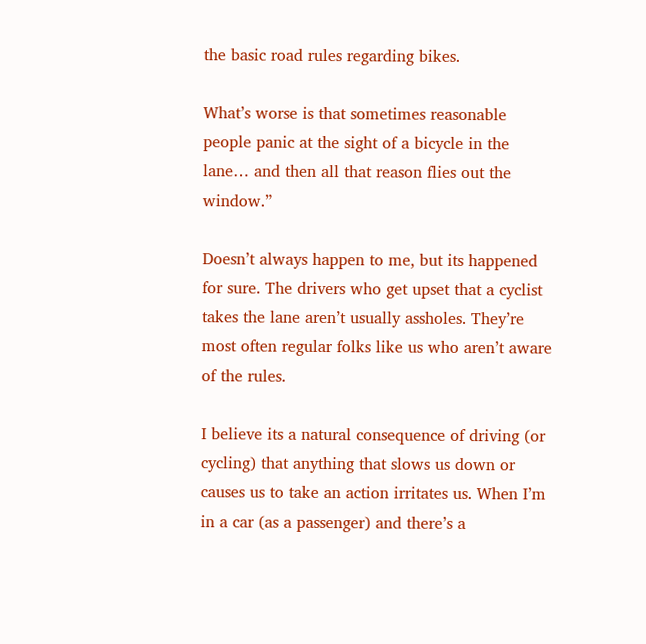the basic road rules regarding bikes.

What’s worse is that sometimes reasonable people panic at the sight of a bicycle in the lane… and then all that reason flies out the window.”

Doesn’t always happen to me, but its happened for sure. The drivers who get upset that a cyclist takes the lane aren’t usually assholes. They’re most often regular folks like us who aren’t aware of the rules.

I believe its a natural consequence of driving (or cycling) that anything that slows us down or causes us to take an action irritates us. When I’m in a car (as a passenger) and there’s a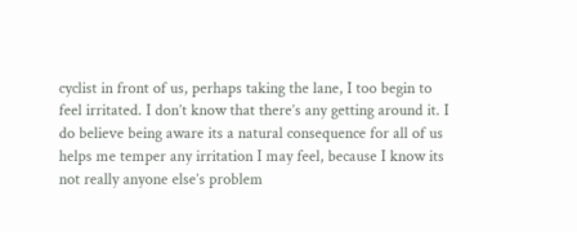cyclist in front of us, perhaps taking the lane, I too begin to feel irritated. I don’t know that there’s any getting around it. I do believe being aware its a natural consequence for all of us helps me temper any irritation I may feel, because I know its not really anyone else’s problem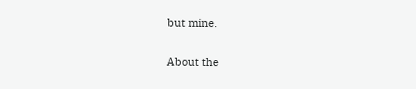but mine.

About the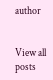author


View all posts